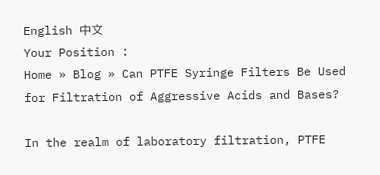English 中文
Your Position :
Home » Blog » Can PTFE Syringe Filters Be Used for Filtration of Aggressive Acids and Bases?

In the realm of laboratory filtration, PTFE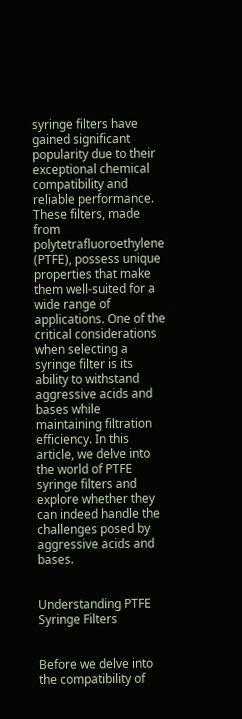syringe filters have gained significant popularity due to their exceptional chemical compatibility and reliable performance. These filters, made from polytetrafluoroethylene (PTFE), possess unique properties that make them well-suited for a wide range of applications. One of the critical considerations when selecting a syringe filter is its ability to withstand aggressive acids and bases while maintaining filtration efficiency. In this article, we delve into the world of PTFE syringe filters and explore whether they can indeed handle the challenges posed by aggressive acids and bases.


Understanding PTFE Syringe Filters


Before we delve into the compatibility of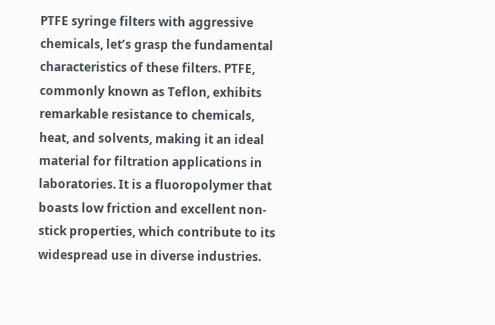PTFE syringe filters with aggressive chemicals, let’s grasp the fundamental characteristics of these filters. PTFE, commonly known as Teflon, exhibits remarkable resistance to chemicals, heat, and solvents, making it an ideal material for filtration applications in laboratories. It is a fluoropolymer that boasts low friction and excellent non-stick properties, which contribute to its widespread use in diverse industries.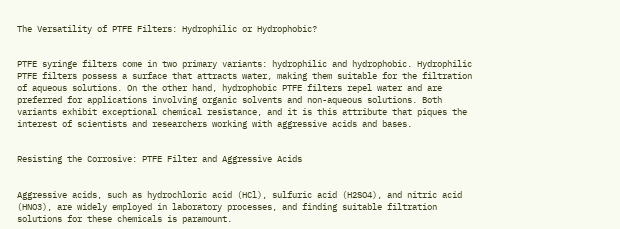The Versatility of PTFE Filters: Hydrophilic or Hydrophobic?


PTFE syringe filters come in two primary variants: hydrophilic and hydrophobic. Hydrophilic PTFE filters possess a surface that attracts water, making them suitable for the filtration of aqueous solutions. On the other hand, hydrophobic PTFE filters repel water and are preferred for applications involving organic solvents and non-aqueous solutions. Both variants exhibit exceptional chemical resistance, and it is this attribute that piques the interest of scientists and researchers working with aggressive acids and bases.


Resisting the Corrosive: PTFE Filter and Aggressive Acids


Aggressive acids, such as hydrochloric acid (HCl), sulfuric acid (H2SO4), and nitric acid (HNO3), are widely employed in laboratory processes, and finding suitable filtration solutions for these chemicals is paramount.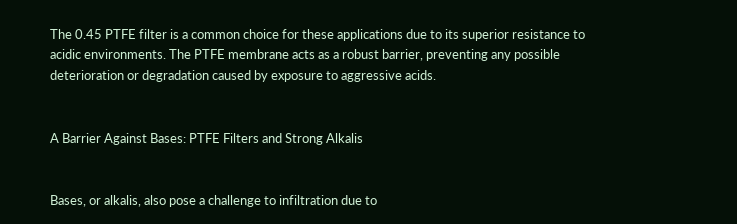The 0.45 PTFE filter is a common choice for these applications due to its superior resistance to acidic environments. The PTFE membrane acts as a robust barrier, preventing any possible deterioration or degradation caused by exposure to aggressive acids.


A Barrier Against Bases: PTFE Filters and Strong Alkalis


Bases, or alkalis, also pose a challenge to infiltration due to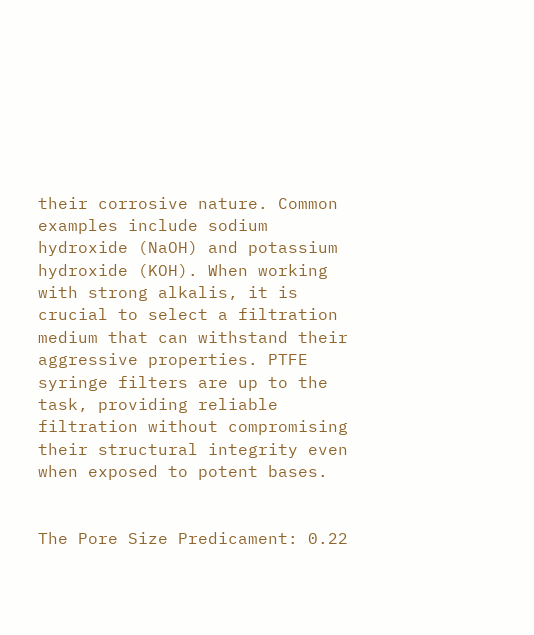their corrosive nature. Common examples include sodium hydroxide (NaOH) and potassium hydroxide (KOH). When working with strong alkalis, it is crucial to select a filtration medium that can withstand their aggressive properties. PTFE syringe filters are up to the task, providing reliable filtration without compromising their structural integrity even when exposed to potent bases.


The Pore Size Predicament: 0.22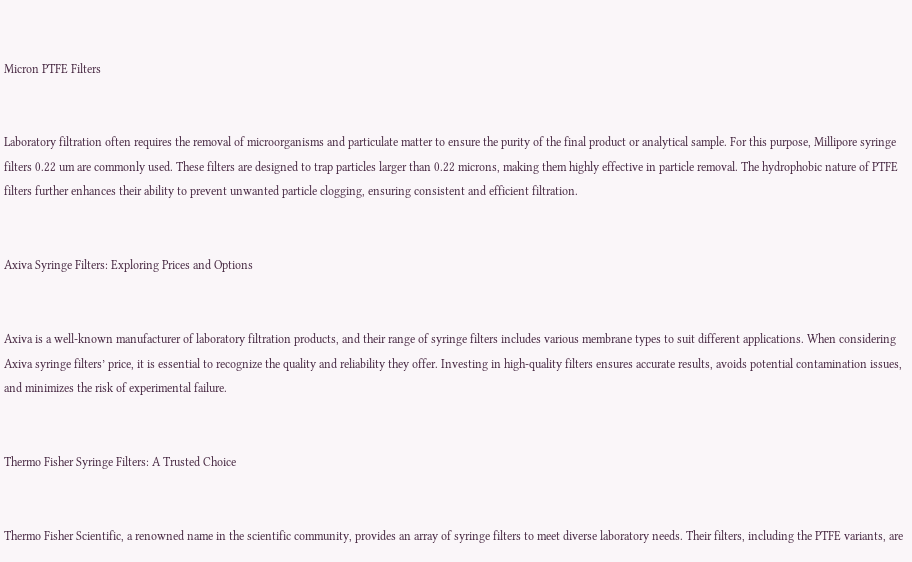Micron PTFE Filters


Laboratory filtration often requires the removal of microorganisms and particulate matter to ensure the purity of the final product or analytical sample. For this purpose, Millipore syringe filters 0.22 um are commonly used. These filters are designed to trap particles larger than 0.22 microns, making them highly effective in particle removal. The hydrophobic nature of PTFE filters further enhances their ability to prevent unwanted particle clogging, ensuring consistent and efficient filtration.


Axiva Syringe Filters: Exploring Prices and Options


Axiva is a well-known manufacturer of laboratory filtration products, and their range of syringe filters includes various membrane types to suit different applications. When considering Axiva syringe filters’ price, it is essential to recognize the quality and reliability they offer. Investing in high-quality filters ensures accurate results, avoids potential contamination issues, and minimizes the risk of experimental failure.


Thermo Fisher Syringe Filters: A Trusted Choice


Thermo Fisher Scientific, a renowned name in the scientific community, provides an array of syringe filters to meet diverse laboratory needs. Their filters, including the PTFE variants, are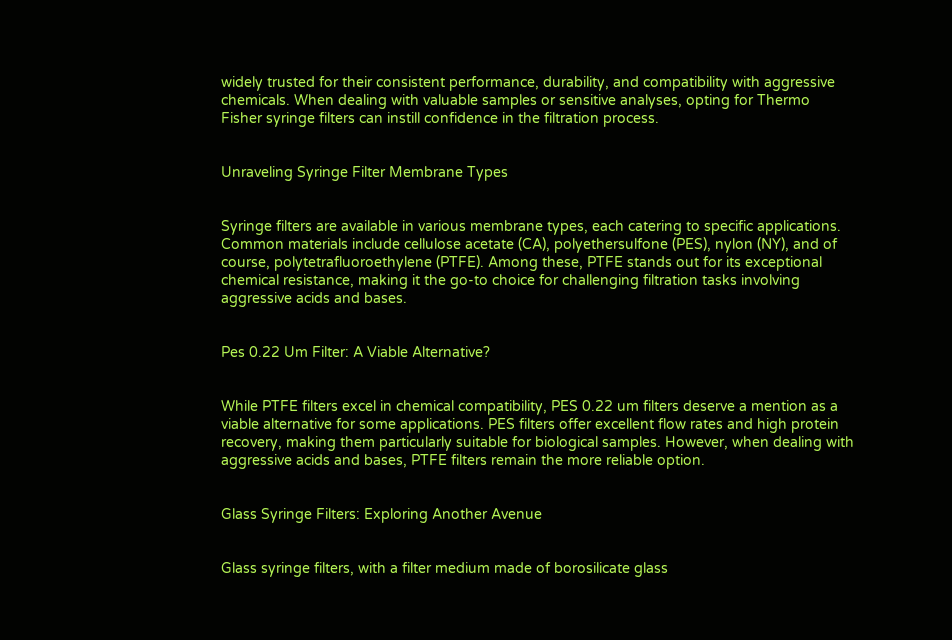widely trusted for their consistent performance, durability, and compatibility with aggressive chemicals. When dealing with valuable samples or sensitive analyses, opting for Thermo Fisher syringe filters can instill confidence in the filtration process.


Unraveling Syringe Filter Membrane Types


Syringe filters are available in various membrane types, each catering to specific applications. Common materials include cellulose acetate (CA), polyethersulfone (PES), nylon (NY), and of course, polytetrafluoroethylene (PTFE). Among these, PTFE stands out for its exceptional chemical resistance, making it the go-to choice for challenging filtration tasks involving aggressive acids and bases.


Pes 0.22 Um Filter: A Viable Alternative?


While PTFE filters excel in chemical compatibility, PES 0.22 um filters deserve a mention as a viable alternative for some applications. PES filters offer excellent flow rates and high protein recovery, making them particularly suitable for biological samples. However, when dealing with aggressive acids and bases, PTFE filters remain the more reliable option.


Glass Syringe Filters: Exploring Another Avenue


Glass syringe filters, with a filter medium made of borosilicate glass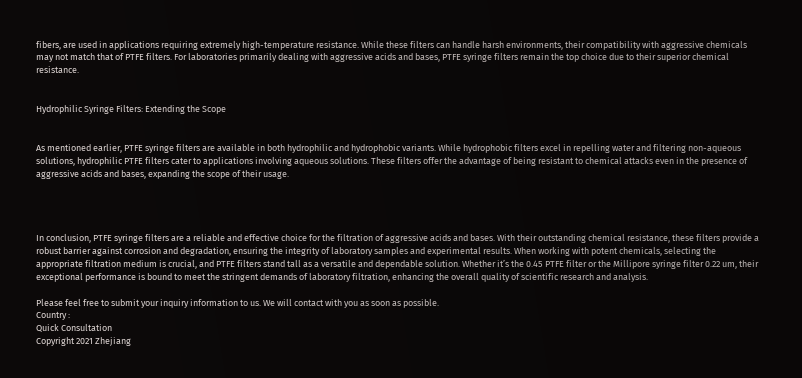fibers, are used in applications requiring extremely high-temperature resistance. While these filters can handle harsh environments, their compatibility with aggressive chemicals may not match that of PTFE filters. For laboratories primarily dealing with aggressive acids and bases, PTFE syringe filters remain the top choice due to their superior chemical resistance.


Hydrophilic Syringe Filters: Extending the Scope


As mentioned earlier, PTFE syringe filters are available in both hydrophilic and hydrophobic variants. While hydrophobic filters excel in repelling water and filtering non-aqueous solutions, hydrophilic PTFE filters cater to applications involving aqueous solutions. These filters offer the advantage of being resistant to chemical attacks even in the presence of aggressive acids and bases, expanding the scope of their usage.




In conclusion, PTFE syringe filters are a reliable and effective choice for the filtration of aggressive acids and bases. With their outstanding chemical resistance, these filters provide a robust barrier against corrosion and degradation, ensuring the integrity of laboratory samples and experimental results. When working with potent chemicals, selecting the appropriate filtration medium is crucial, and PTFE filters stand tall as a versatile and dependable solution. Whether it’s the 0.45 PTFE filter or the Millipore syringe filter 0.22 um, their exceptional performance is bound to meet the stringent demands of laboratory filtration, enhancing the overall quality of scientific research and analysis.

Please feel free to submit your inquiry information to us. We will contact with you as soon as possible.
Country :
Quick Consultation
Copyright 2021 Zhejiang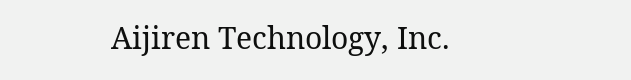Aijiren Technology, Inc.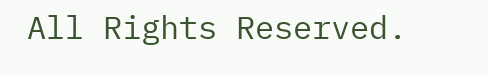All Rights Reserved.